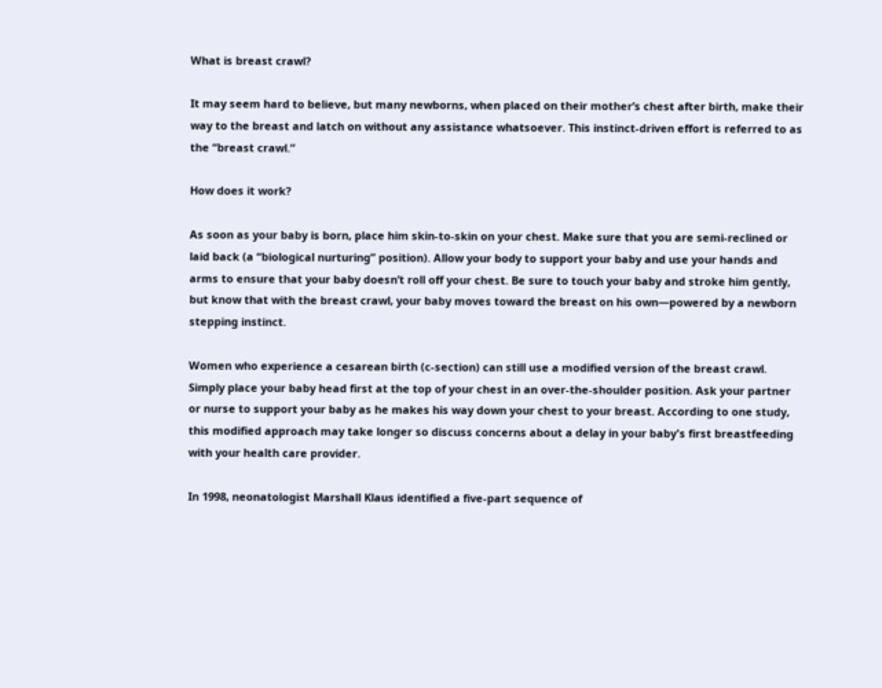What is breast crawl?

It may seem hard to believe, but many newborns, when placed on their mother’s chest after birth, make their way to the breast and latch on without any assistance whatsoever. This instinct-driven effort is referred to as the “breast crawl.”

How does it work?

As soon as your baby is born, place him skin-to-skin on your chest. Make sure that you are semi-reclined or laid back (a “biological nurturing” position). Allow your body to support your baby and use your hands and arms to ensure that your baby doesn’t roll off your chest. Be sure to touch your baby and stroke him gently, but know that with the breast crawl, your baby moves toward the breast on his own—powered by a newborn stepping instinct.

Women who experience a cesarean birth (c-section) can still use a modified version of the breast crawl. Simply place your baby head first at the top of your chest in an over-the-shoulder position. Ask your partner or nurse to support your baby as he makes his way down your chest to your breast. According to one study, this modified approach may take longer so discuss concerns about a delay in your baby's first breastfeeding with your health care provider.

In 1998, neonatologist Marshall Klaus identified a five-part sequence of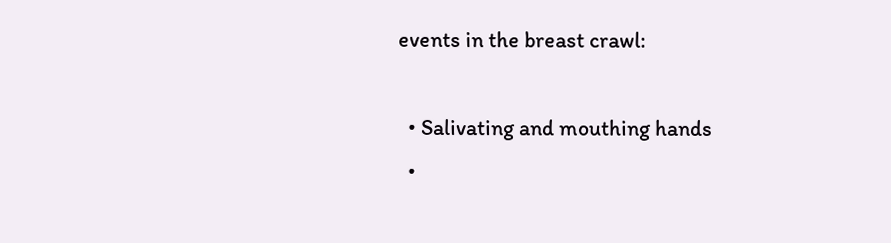events in the breast crawl:

  • Salivating and mouthing hands
  •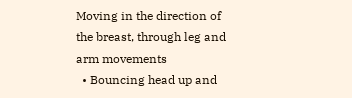Moving in the direction of the breast, through leg and arm movements
  • Bouncing head up and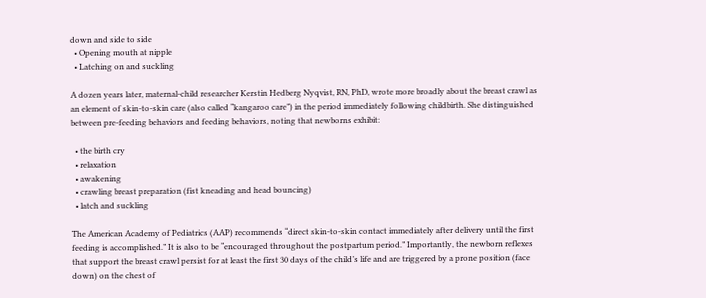down and side to side
  • Opening mouth at nipple
  • Latching on and suckling

A dozen years later, maternal-child researcher Kerstin Hedberg Nyqvist, RN, PhD, wrote more broadly about the breast crawl as an element of skin-to-skin care (also called “kangaroo care”) in the period immediately following childbirth. She distinguished between pre-feeding behaviors and feeding behaviors, noting that newborns exhibit:

  • the birth cry
  • relaxation
  • awakening
  • crawling breast preparation (fist kneading and head bouncing)
  • latch and suckling

The American Academy of Pediatrics (AAP) recommends “direct skin-to-skin contact immediately after delivery until the first feeding is accomplished.” It is also to be “encouraged throughout the postpartum period.” Importantly, the newborn reflexes that support the breast crawl persist for at least the first 30 days of the child’s life and are triggered by a prone position (face down) on the chest of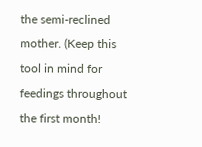the semi-reclined mother. (Keep this tool in mind for feedings throughout the first month!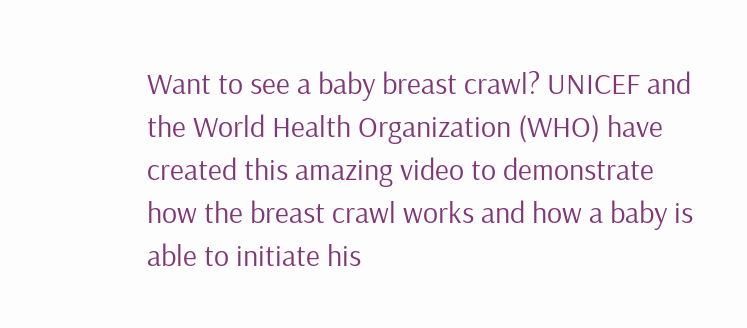Want to see a baby breast crawl? UNICEF and the World Health Organization (WHO) have created this amazing video to demonstrate how the breast crawl works and how a baby is able to initiate his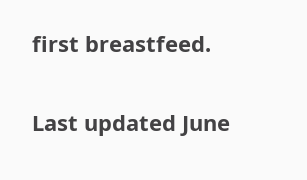first breastfeed.

Last updated June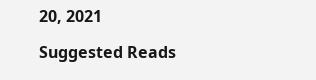20, 2021

Suggested Reads